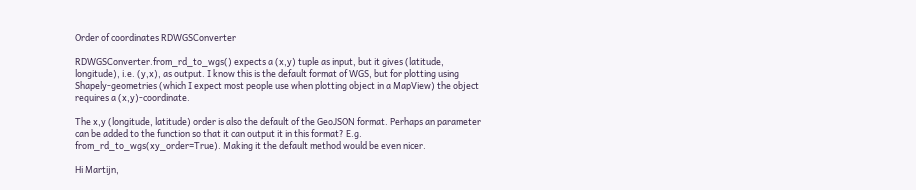Order of coordinates RDWGSConverter

RDWGSConverter.from_rd_to_wgs() expects a (x,y) tuple as input, but it gives (latitude, longitude), i.e. (y,x), as output. I know this is the default format of WGS, but for plotting using Shapely-geometries (which I expect most people use when plotting object in a MapView) the object requires a (x,y)-coordinate.

The x,y (longitude, latitude) order is also the default of the GeoJSON format. Perhaps an parameter can be added to the function so that it can output it in this format? E.g. from_rd_to_wgs(xy_order=True). Making it the default method would be even nicer.

Hi Martijn,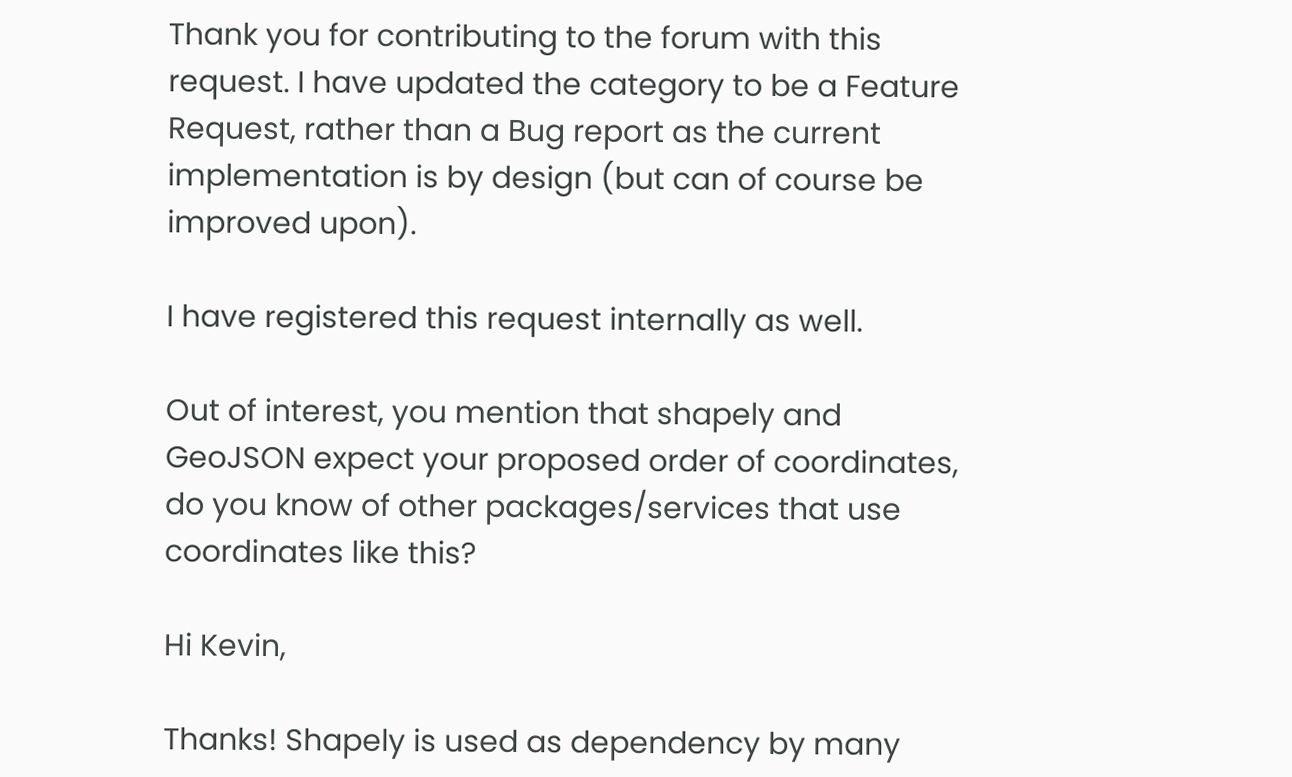Thank you for contributing to the forum with this request. I have updated the category to be a Feature Request, rather than a Bug report as the current implementation is by design (but can of course be improved upon).

I have registered this request internally as well.

Out of interest, you mention that shapely and GeoJSON expect your proposed order of coordinates, do you know of other packages/services that use coordinates like this?

Hi Kevin,

Thanks! Shapely is used as dependency by many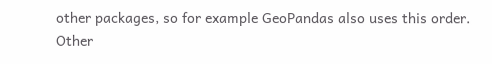other packages, so for example GeoPandas also uses this order. Other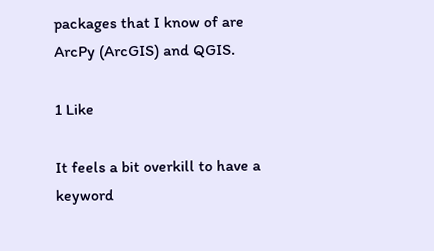packages that I know of are ArcPy (ArcGIS) and QGIS.

1 Like

It feels a bit overkill to have a keyword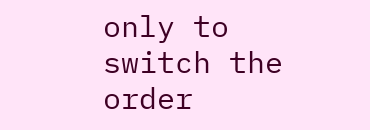only to switch the order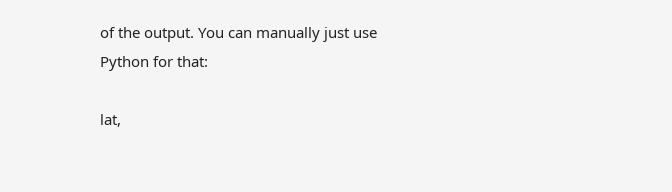of the output. You can manually just use Python for that:

lat,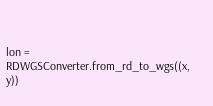lon = RDWGSConverter.from_rd_to_wgs((x, y))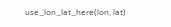use_lon_lat_here(lon, lat)